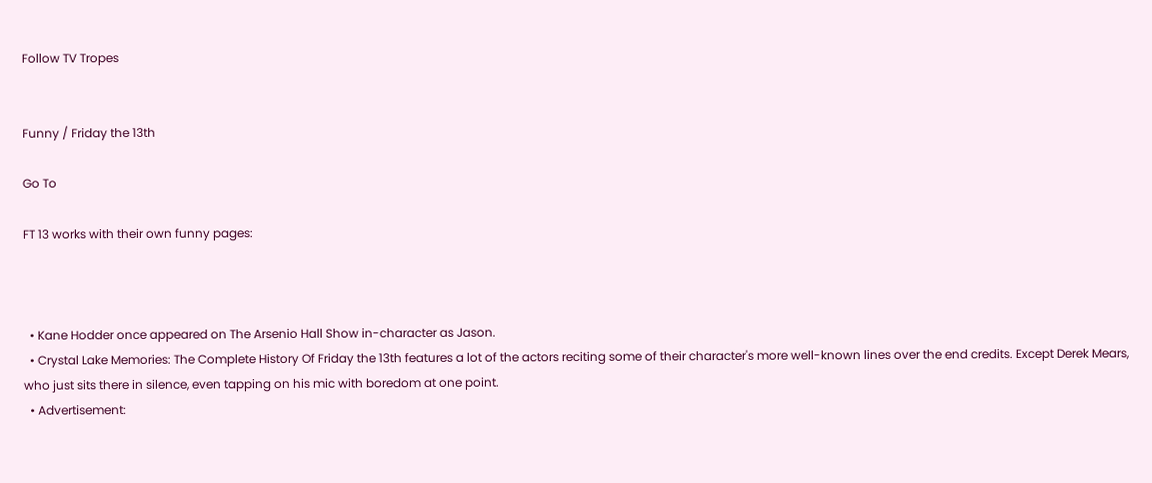Follow TV Tropes


Funny / Friday the 13th

Go To

FT 13 works with their own funny pages:



  • Kane Hodder once appeared on The Arsenio Hall Show in-character as Jason.
  • Crystal Lake Memories: The Complete History Of Friday the 13th features a lot of the actors reciting some of their character's more well-known lines over the end credits. Except Derek Mears, who just sits there in silence, even tapping on his mic with boredom at one point.
  • Advertisement: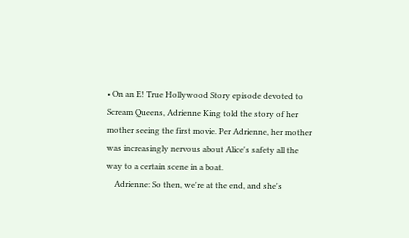• On an E! True Hollywood Story episode devoted to Scream Queens, Adrienne King told the story of her mother seeing the first movie. Per Adrienne, her mother was increasingly nervous about Alice's safety all the way to a certain scene in a boat.
    Adrienne: So then, we're at the end, and she's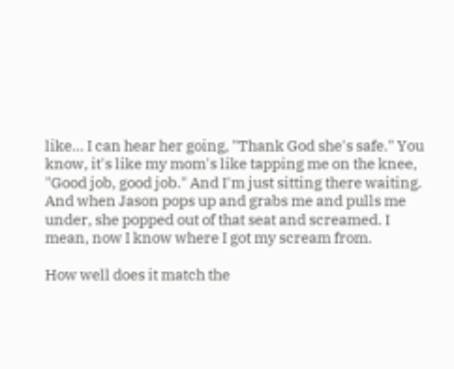like... I can hear her going, "Thank God she's safe." You know, it's like my mom's like tapping me on the knee, "Good job, good job." And I'm just sitting there waiting. And when Jason pops up and grabs me and pulls me under, she popped out of that seat and screamed. I mean, now I know where I got my scream from.

How well does it match the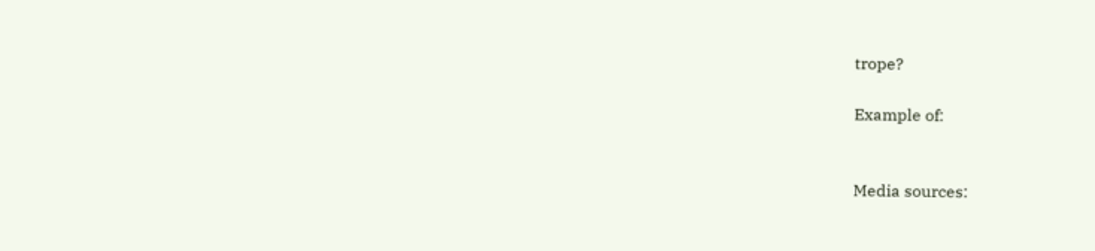trope?

Example of:


Media sources: